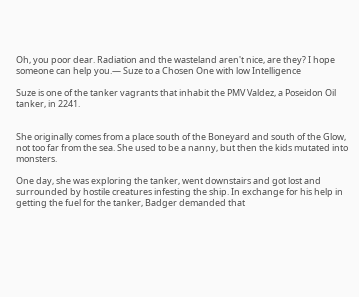Oh, you poor dear. Radiation and the wasteland aren't nice, are they? I hope someone can help you.— Suze to a Chosen One with low Intelligence

Suze is one of the tanker vagrants that inhabit the PMV Valdez, a Poseidon Oil tanker, in 2241.


She originally comes from a place south of the Boneyard and south of the Glow, not too far from the sea. She used to be a nanny, but then the kids mutated into monsters.

One day, she was exploring the tanker, went downstairs and got lost and surrounded by hostile creatures infesting the ship. In exchange for his help in getting the fuel for the tanker, Badger demanded that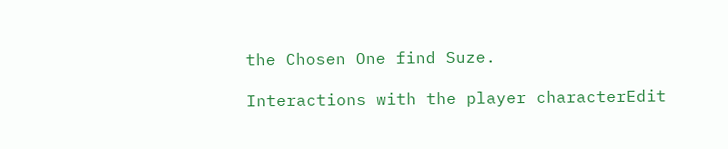the Chosen One find Suze.

Interactions with the player characterEdit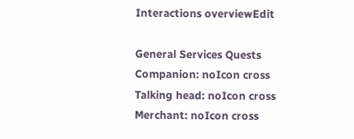Interactions overviewEdit

General Services Quests
Companion: noIcon cross
Talking head: noIcon cross
Merchant: noIcon cross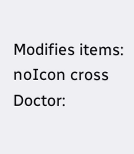Modifies items: noIcon cross
Doctor: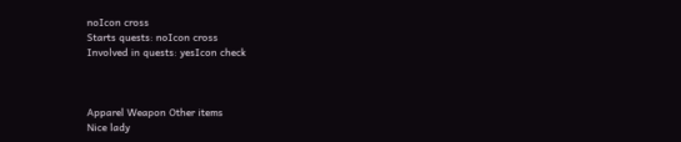noIcon cross
Starts quests: noIcon cross
Involved in quests: yesIcon check



Apparel Weapon Other items
Nice lady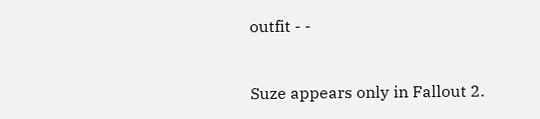outfit - -


Suze appears only in Fallout 2.